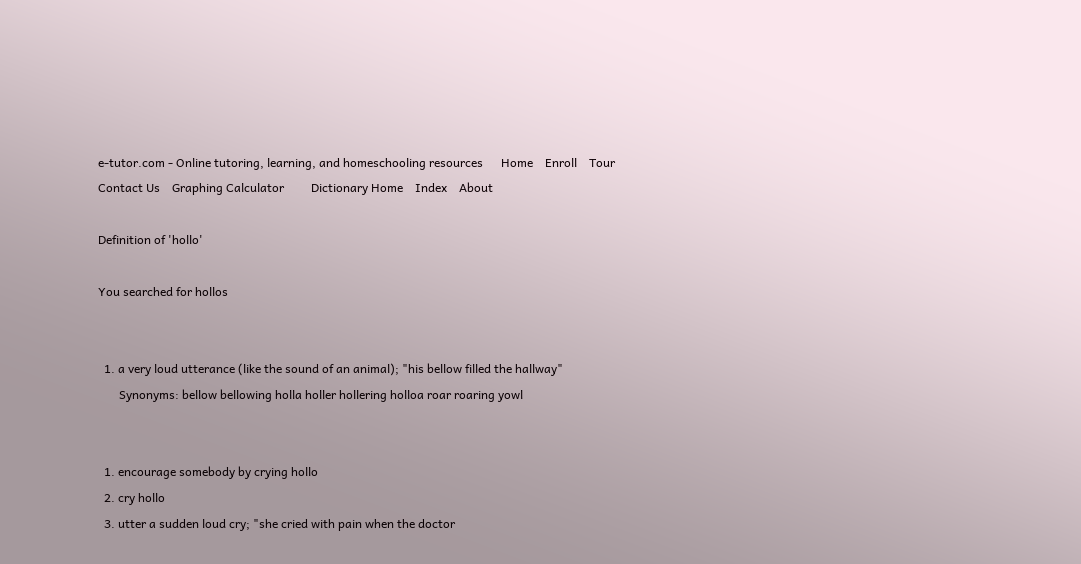e-tutor.com - Online tutoring, learning, and homeschooling resources      Home    Enroll    Tour    Contact Us    Graphing Calculator         Dictionary Home    Index    About

Definition of 'hollo'

You searched for hollos


  1. a very loud utterance (like the sound of an animal); "his bellow filled the hallway"
       Synonyms: bellow bellowing holla holler hollering holloa roar roaring yowl


  1. encourage somebody by crying hollo
  2. cry hollo
  3. utter a sudden loud cry; "she cried with pain when the doctor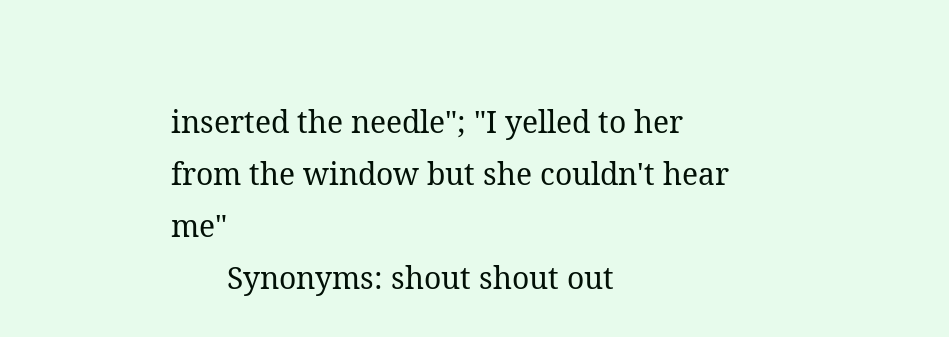inserted the needle"; "I yelled to her from the window but she couldn't hear me"
       Synonyms: shout shout out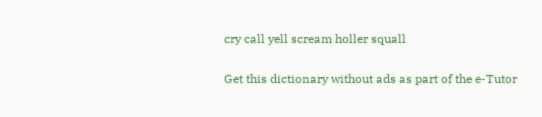cry call yell scream holler squall

Get this dictionary without ads as part of the e-Tutor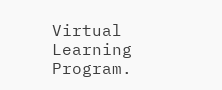Virtual Learning Program.